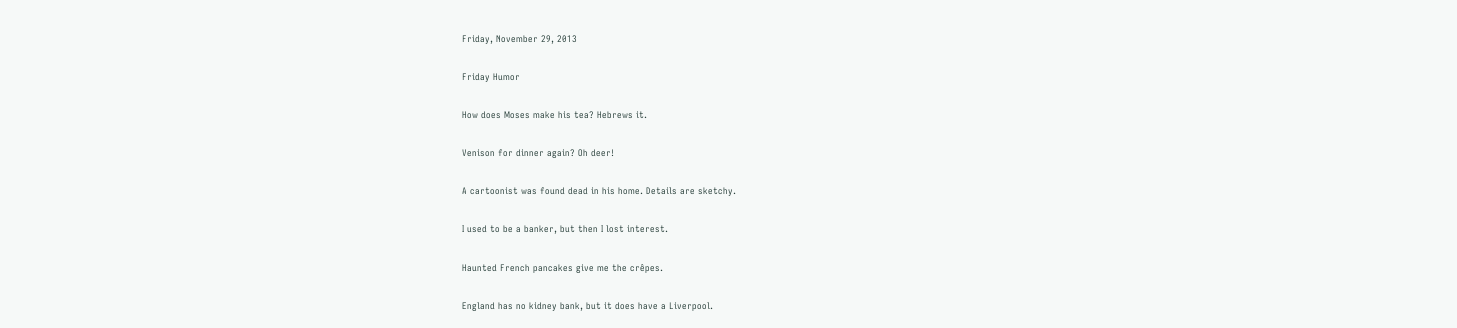Friday, November 29, 2013

Friday Humor

How does Moses make his tea? Hebrews it.

Venison for dinner again? Oh deer!

A cartoonist was found dead in his home. Details are sketchy.

I used to be a banker, but then I lost interest.

Haunted French pancakes give me the crêpes.

England has no kidney bank, but it does have a Liverpool.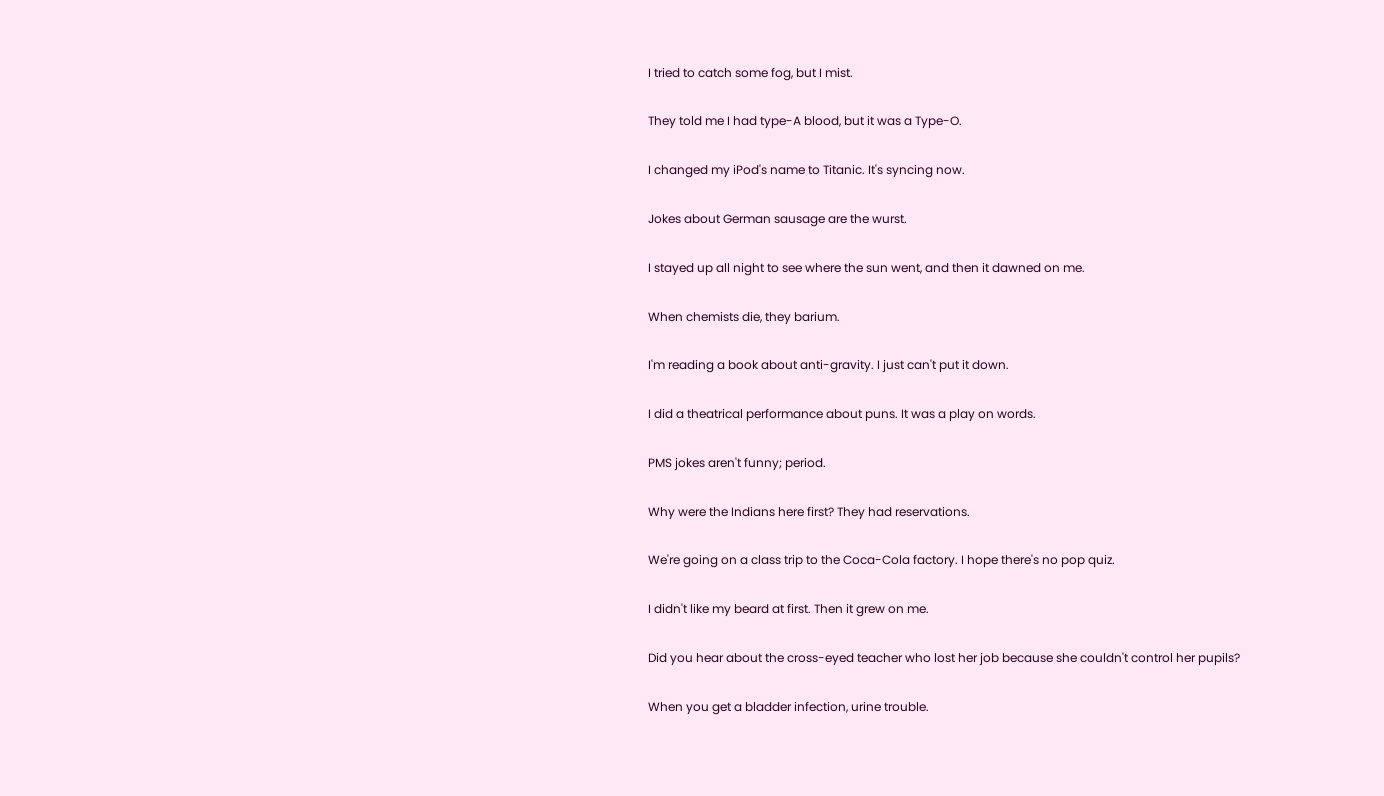I tried to catch some fog, but I mist.

They told me I had type-A blood, but it was a Type-O.

I changed my iPod's name to Titanic. It's syncing now.

Jokes about German sausage are the wurst.

I stayed up all night to see where the sun went, and then it dawned on me.

When chemists die, they barium.

I'm reading a book about anti-gravity. I just can't put it down.

I did a theatrical performance about puns. It was a play on words.

PMS jokes aren't funny; period.

Why were the Indians here first? They had reservations.

We're going on a class trip to the Coca-Cola factory. I hope there's no pop quiz.

I didn't like my beard at first. Then it grew on me.

Did you hear about the cross-eyed teacher who lost her job because she couldn't control her pupils?

When you get a bladder infection, urine trouble.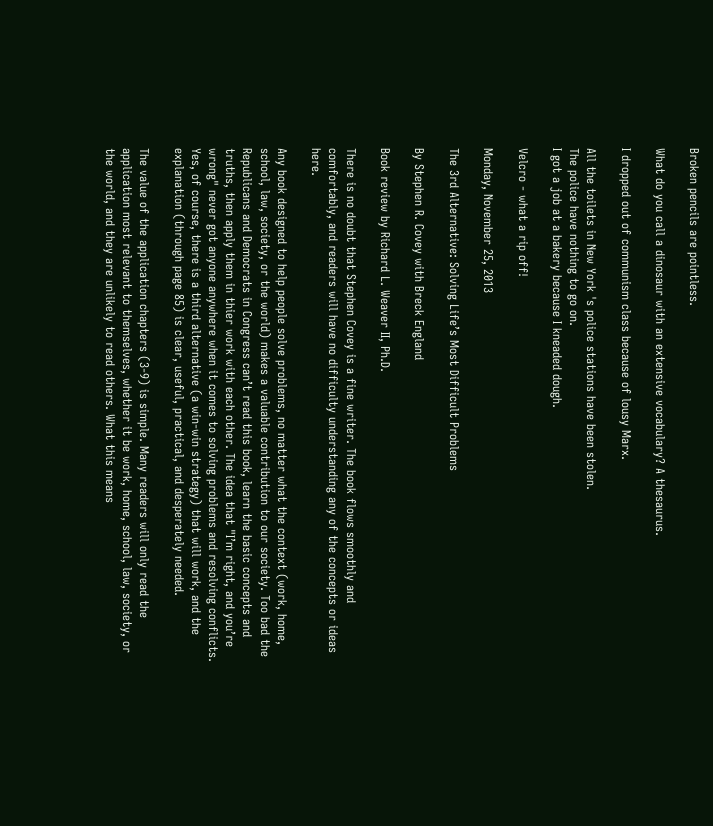Broken pencils are pointless.

What do you call a dinosaur with an extensive vocabulary? A thesaurus.

I dropped out of communism class because of lousy Marx.

All the toilets in New York 's police stations have been stolen.
The police have nothing to go on.
I got a job at a bakery because I kneaded dough.

Velcro - what a rip off!

Monday, November 25, 2013

The 3rd Alternative: Solving Life’s Most Difficult Problems

By Stephen R. Covey with Breck England

Book review by Richard L. Weaver II, Ph.D.

There is no doubt that Stephen Covey is a fine writer. The book flows smoothly and comfortably, and readers will have no difficulty understanding any of the concepts or ideas here.

Any book designed to help people solve problems, no matter what the context (work, home, school, law, society, or the world) makes a valuable contribution to our society. Too bad the Republicans and Democrats in Congress can’t read this book, learn the basic concepts and truths, then apply them in thier work with each other. The idea that "I’m right, and you’re wrong" never got anyone anywhere when it comes to solving problems and resolving conflicts. Yes, of course, there is a third alternative (a win-win strategy) that will work, and the explanation (through page 85) is clear, useful, practical, and desperately needed.

The value of the application chapters (3-9) is simple. Many readers will only read the application most relevant to themselves, whether it be work, home, school, law, society, or the world, and they are unlikely to read others. What this means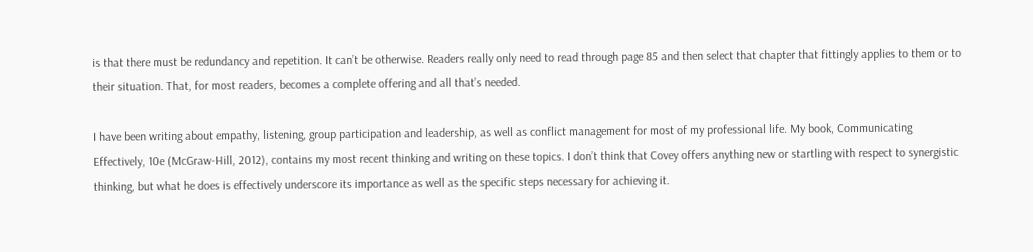is that there must be redundancy and repetition. It can’t be otherwise. Readers really only need to read through page 85 and then select that chapter that fittingly applies to them or to their situation. That, for most readers, becomes a complete offering and all that’s needed.

I have been writing about empathy, listening, group participation and leadership, as well as conflict management for most of my professional life. My book, Communicating Effectively, 10e (McGraw-Hill, 2012), contains my most recent thinking and writing on these topics. I don’t think that Covey offers anything new or startling with respect to synergistic thinking, but what he does is effectively underscore its importance as well as the specific steps necessary for achieving it.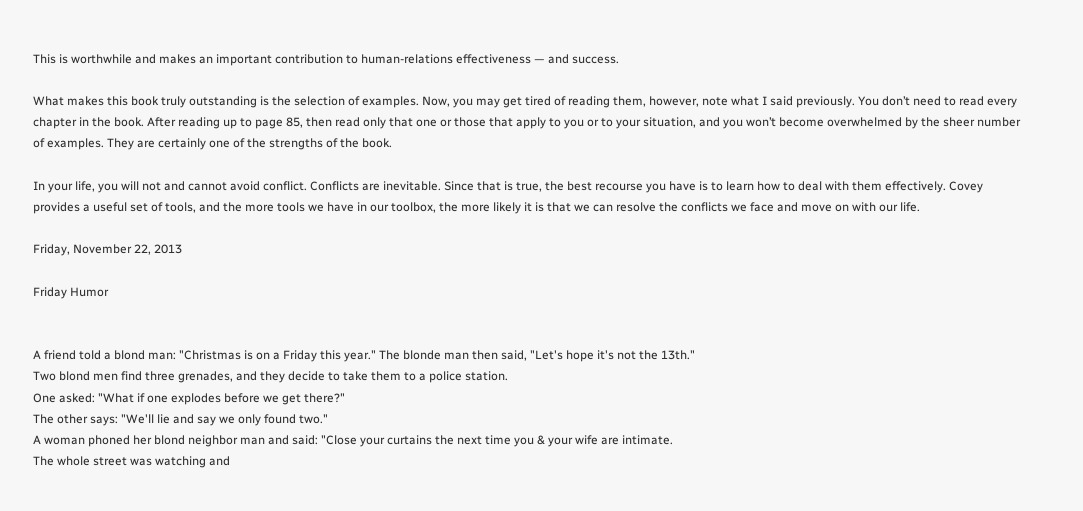This is worthwhile and makes an important contribution to human-relations effectiveness — and success.

What makes this book truly outstanding is the selection of examples. Now, you may get tired of reading them, however, note what I said previously. You don’t need to read every chapter in the book. After reading up to page 85, then read only that one or those that apply to you or to your situation, and you won’t become overwhelmed by the sheer number of examples. They are certainly one of the strengths of the book.

In your life, you will not and cannot avoid conflict. Conflicts are inevitable. Since that is true, the best recourse you have is to learn how to deal with them effectively. Covey provides a useful set of tools, and the more tools we have in our toolbox, the more likely it is that we can resolve the conflicts we face and move on with our life.

Friday, November 22, 2013

Friday Humor


A friend told a blond man: "Christmas is on a Friday this year." The blonde man then said, "Let's hope it's not the 13th."
Two blond men find three grenades, and they decide to take them to a police station.
One asked: "What if one explodes before we get there?"
The other says: "We'll lie and say we only found two."
A woman phoned her blond neighbor man and said: "Close your curtains the next time you & your wife are intimate.
The whole street was watching and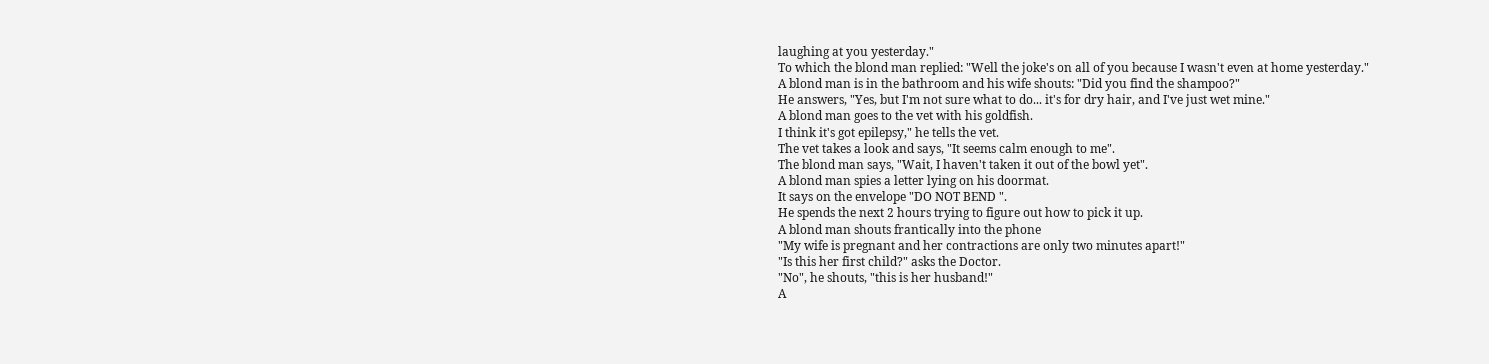laughing at you yesterday."
To which the blond man replied: "Well the joke's on all of you because I wasn't even at home yesterday."
A blond man is in the bathroom and his wife shouts: "Did you find the shampoo?"
He answers, "Yes, but I'm not sure what to do... it's for dry hair, and I've just wet mine."
A blond man goes to the vet with his goldfish.
I think it's got epilepsy," he tells the vet.
The vet takes a look and says, "It seems calm enough to me".
The blond man says, "Wait, I haven't taken it out of the bowl yet".
A blond man spies a letter lying on his doormat.
It says on the envelope "DO NOT BEND ".
He spends the next 2 hours trying to figure out how to pick it up.
A blond man shouts frantically into the phone
"My wife is pregnant and her contractions are only two minutes apart!"
"Is this her first child?" asks the Doctor.
"No", he shouts, "this is her husband!"
A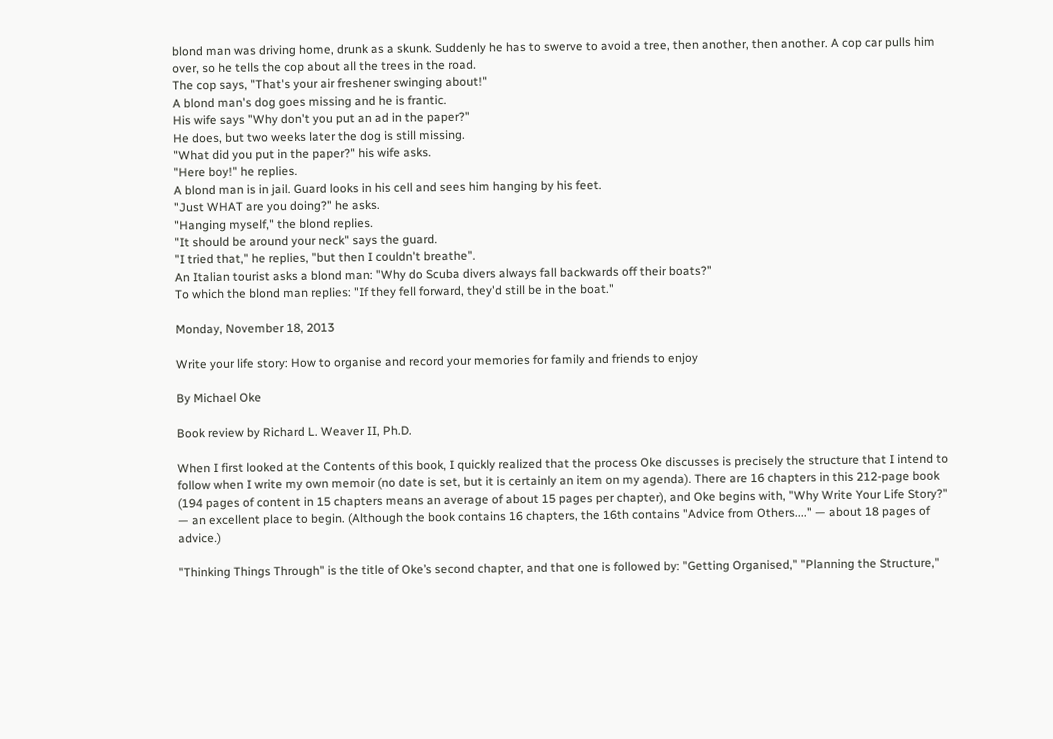blond man was driving home, drunk as a skunk. Suddenly he has to swerve to avoid a tree, then another, then another. A cop car pulls him over, so he tells the cop about all the trees in the road.
The cop says, "That's your air freshener swinging about!"
A blond man's dog goes missing and he is frantic.
His wife says "Why don't you put an ad in the paper?"
He does, but two weeks later the dog is still missing.
"What did you put in the paper?" his wife asks.
"Here boy!" he replies.
A blond man is in jail. Guard looks in his cell and sees him hanging by his feet.
"Just WHAT are you doing?" he asks.
"Hanging myself," the blond replies.
"It should be around your neck" says the guard.
"I tried that," he replies, "but then I couldn't breathe".
An Italian tourist asks a blond man: "Why do Scuba divers always fall backwards off their boats?"
To which the blond man replies: "If they fell forward, they'd still be in the boat."

Monday, November 18, 2013

Write your life story: How to organise and record your memories for family and friends to enjoy

By Michael Oke

Book review by Richard L. Weaver II, Ph.D.

When I first looked at the Contents of this book, I quickly realized that the process Oke discusses is precisely the structure that I intend to follow when I write my own memoir (no date is set, but it is certainly an item on my agenda). There are 16 chapters in this 212-page book (194 pages of content in 15 chapters means an average of about 15 pages per chapter), and Oke begins with, "Why Write Your Life Story?" — an excellent place to begin. (Although the book contains 16 chapters, the 16th contains "Advice from Others...." — about 18 pages of advice.)

"Thinking Things Through" is the title of Oke’s second chapter, and that one is followed by: "Getting Organised," "Planning the Structure,"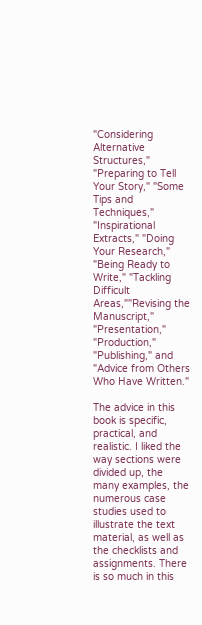"Considering Alternative Structures," "Preparing to Tell Your Story," "Some Tips and Techniques," "Inspirational Extracts," "Doing Your Research," "Being Ready to Write," "Tackling Difficult Areas,""Revising the Manuscript," "Presentation," "Production," "Publishing," and "Advice from Others Who Have Written."

The advice in this book is specific, practical, and realistic. I liked the way sections were divided up, the many examples, the numerous case studies used to illustrate the text material, as well as the checklists and assignments. There is so much in this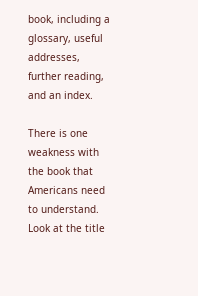book, including a glossary, useful addresses, further reading, and an index.

There is one weakness with the book that Americans need to understand. Look at the title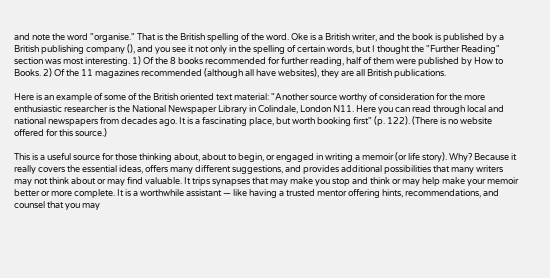and note the word "organise." That is the British spelling of the word. Oke is a British writer, and the book is published by a British publishing company (), and you see it not only in the spelling of certain words, but I thought the "Further Reading" section was most interesting. 1) Of the 8 books recommended for further reading, half of them were published by How to Books. 2) Of the 11 magazines recommended (although all have websites), they are all British publications.

Here is an example of some of the British oriented text material: "Another source worthy of consideration for the more enthusiastic researcher is the National Newspaper Library in Colindale, London N11. Here you can read through local and national newspapers from decades ago. It is a fascinating place, but worth booking first" (p. 122). (There is no website offered for this source.)

This is a useful source for those thinking about, about to begin, or engaged in writing a memoir (or life story). Why? Because it really covers the essential ideas, offers many different suggestions, and provides additional possibilities that many writers may not think about or may find valuable. It trips synapses that may make you stop and think or may help make your memoir better or more complete. It is a worthwhile assistant — like having a trusted mentor offering hints, recommendations, and counsel that you may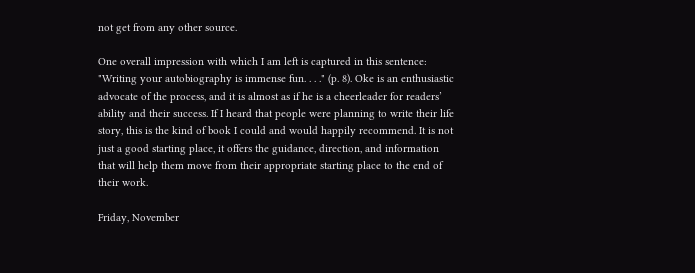not get from any other source.

One overall impression with which I am left is captured in this sentence: "Writing your autobiography is immense fun. . . ." (p. 8). Oke is an enthusiastic advocate of the process, and it is almost as if he is a cheerleader for readers’ ability and their success. If I heard that people were planning to write their life story, this is the kind of book I could and would happily recommend. It is not just a good starting place, it offers the guidance, direction, and information that will help them move from their appropriate starting place to the end of their work.

Friday, November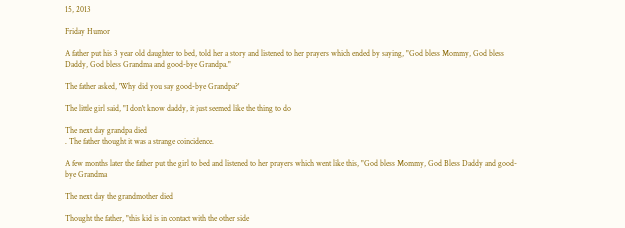15, 2013

Friday Humor

A father put his 3 year old daughter to bed, told her a story and listened to her prayers which ended by saying, "God bless Mommy, God bless Daddy, God bless Grandma and good-bye Grandpa."

The father asked, 'Why did you say good-bye Grandpa?'

The little girl said, "I don't know daddy, it just seemed like the thing to do

The next day grandpa died
. The father thought it was a strange coincidence.

A few months later the father put the girl to bed and listened to her prayers which went like this, "God bless Mommy, God Bless Daddy and good-bye Grandma

The next day the grandmother died

Thought the father, "this kid is in contact with the other side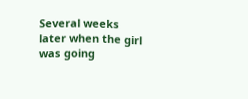Several weeks later when the girl was going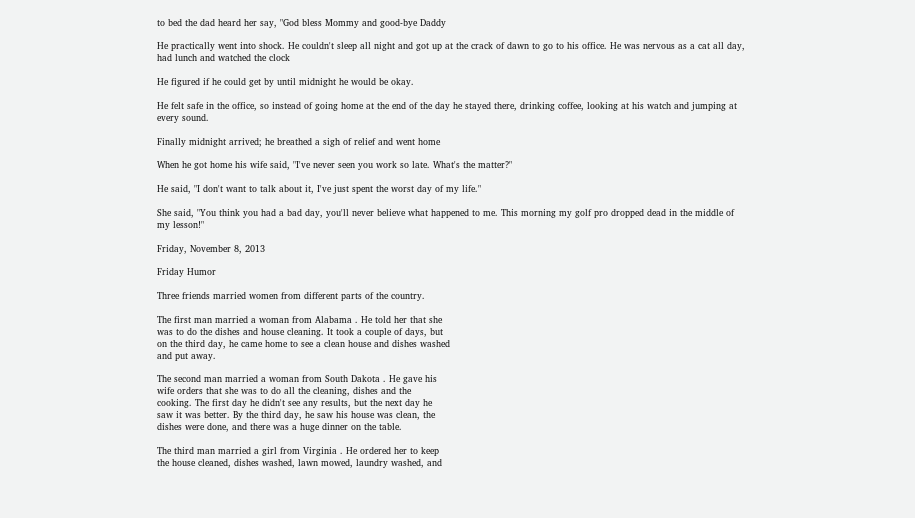to bed the dad heard her say, "God bless Mommy and good-bye Daddy

He practically went into shock. He couldn't sleep all night and got up at the crack of dawn to go to his office. He was nervous as a cat all day, had lunch and watched the clock

He figured if he could get by until midnight he would be okay.

He felt safe in the office, so instead of going home at the end of the day he stayed there, drinking coffee, looking at his watch and jumping at every sound.

Finally midnight arrived; he breathed a sigh of relief and went home

When he got home his wife said, "I've never seen you work so late. What's the matter?"

He said, "I don't want to talk about it, I've just spent the worst day of my life."

She said, "You think you had a bad day, you'll never believe what happened to me. This morning my golf pro dropped dead in the middle of my lesson!"

Friday, November 8, 2013

Friday Humor

Three friends married women from different parts of the country.

The first man married a woman from Alabama . He told her that she
was to do the dishes and house cleaning. It took a couple of days, but
on the third day, he came home to see a clean house and dishes washed
and put away.

The second man married a woman from South Dakota . He gave his
wife orders that she was to do all the cleaning, dishes and the
cooking. The first day he didn't see any results, but the next day he
saw it was better. By the third day, he saw his house was clean, the
dishes were done, and there was a huge dinner on the table.

The third man married a girl from Virginia . He ordered her to keep
the house cleaned, dishes washed, lawn mowed, laundry washed, and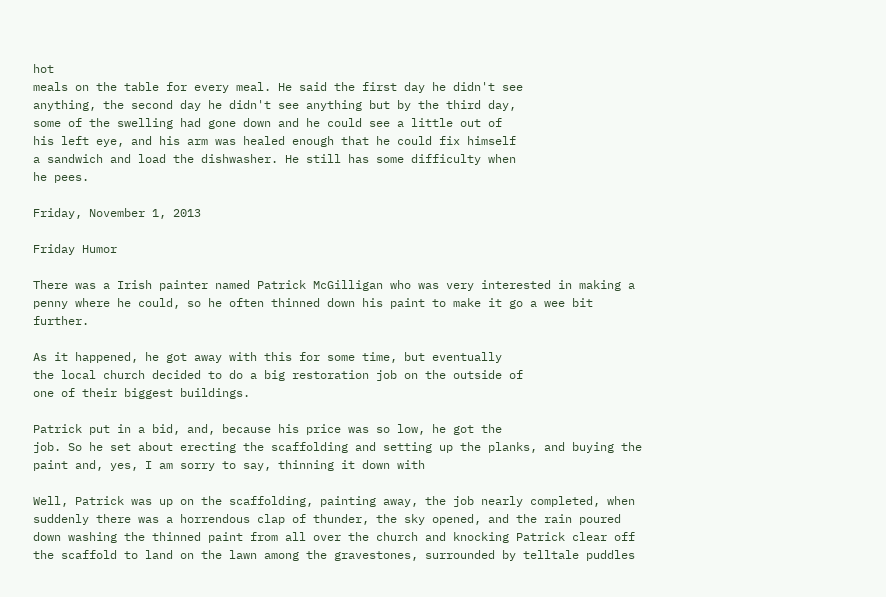hot
meals on the table for every meal. He said the first day he didn't see
anything, the second day he didn't see anything but by the third day,
some of the swelling had gone down and he could see a little out of
his left eye, and his arm was healed enough that he could fix himself
a sandwich and load the dishwasher. He still has some difficulty when
he pees.

Friday, November 1, 2013

Friday Humor

There was a Irish painter named Patrick McGilligan who was very interested in making a penny where he could, so he often thinned down his paint to make it go a wee bit further.

As it happened, he got away with this for some time, but eventually
the local church decided to do a big restoration job on the outside of
one of their biggest buildings.

Patrick put in a bid, and, because his price was so low, he got the
job. So he set about erecting the scaffolding and setting up the planks, and buying the paint and, yes, I am sorry to say, thinning it down with

Well, Patrick was up on the scaffolding, painting away, the job nearly completed, when suddenly there was a horrendous clap of thunder, the sky opened, and the rain poured down washing the thinned paint from all over the church and knocking Patrick clear off the scaffold to land on the lawn among the gravestones, surrounded by telltale puddles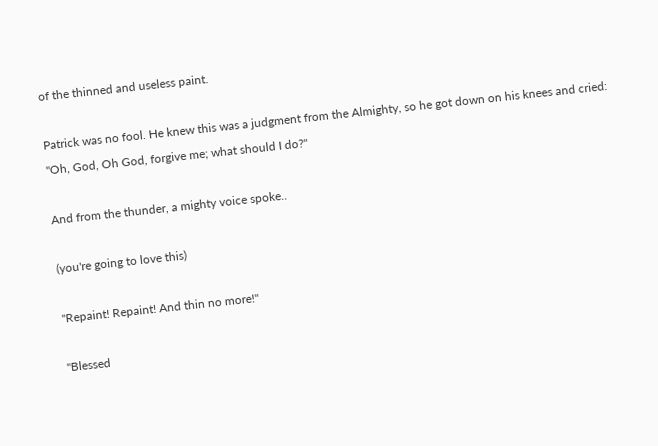of the thinned and useless paint.

Patrick was no fool. He knew this was a judgment from the Almighty, so he got down on his knees and cried: "Oh, God, Oh God, forgive me; what should I do?"

And from the thunder, a mighty voice spoke..

(you're going to love this)

"Repaint! Repaint! And thin no more!"

"Blessed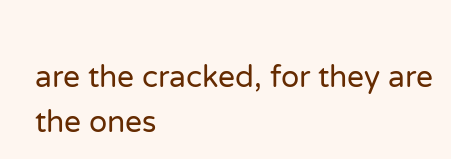are the cracked, for they are the ones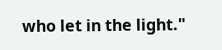who let in the light."